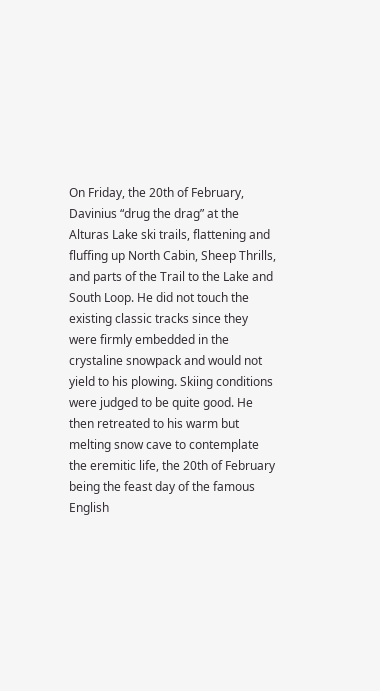On Friday, the 20th of February, Davinius “drug the drag” at the Alturas Lake ski trails, flattening and fluffing up North Cabin, Sheep Thrills, and parts of the Trail to the Lake and South Loop. He did not touch the existing classic tracks since they were firmly embedded in the crystaline snowpack and would not yield to his plowing. Skiing conditions were judged to be quite good. He then retreated to his warm but melting snow cave to contemplate the eremitic life, the 20th of February being the feast day of the famous English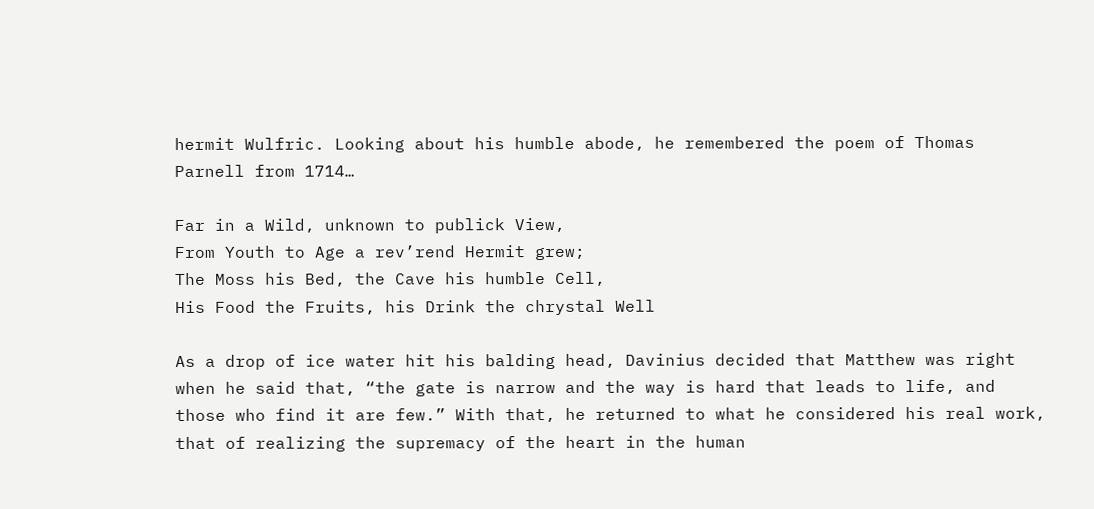hermit Wulfric. Looking about his humble abode, he remembered the poem of Thomas Parnell from 1714…

Far in a Wild, unknown to publick View,
From Youth to Age a rev’rend Hermit grew;
The Moss his Bed, the Cave his humble Cell,
His Food the Fruits, his Drink the chrystal Well

As a drop of ice water hit his balding head, Davinius decided that Matthew was right when he said that, “the gate is narrow and the way is hard that leads to life, and those who find it are few.” With that, he returned to what he considered his real work, that of realizing the supremacy of the heart in the human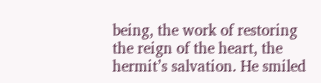being, the work of restoring the reign of the heart, the hermit’s salvation. He smiled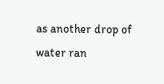as another drop of water ran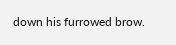down his furrowed brow.